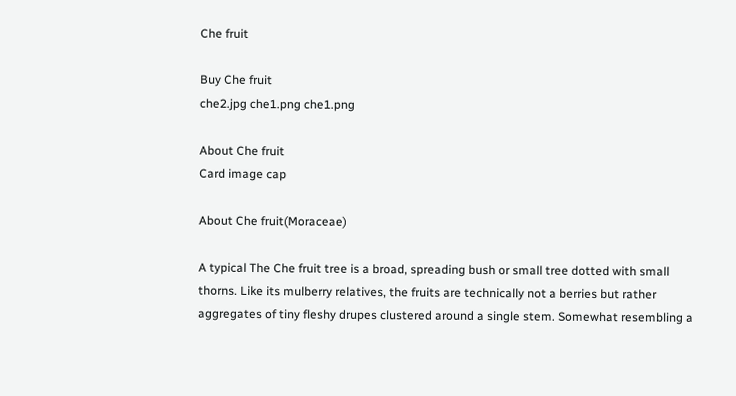Che fruit

Buy Che fruit
che2.jpg che1.png che1.png

About Che fruit
Card image cap

About Che fruit(Moraceae)

A typical The Che fruit tree is a broad, spreading bush or small tree dotted with small thorns. Like its mulberry relatives, the fruits are technically not a berries but rather aggregates of tiny fleshy drupes clustered around a single stem. Somewhat resembling a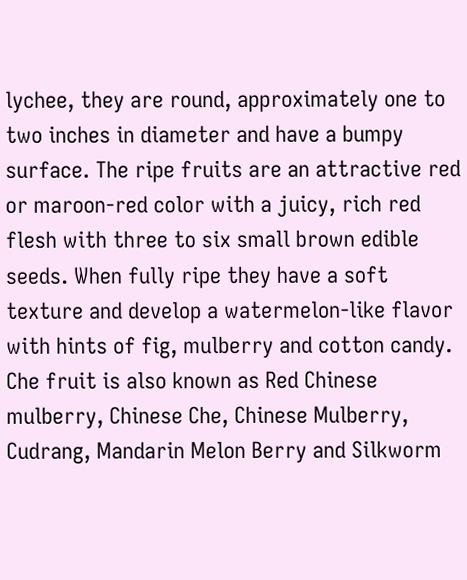lychee, they are round, approximately one to two inches in diameter and have a bumpy surface. The ripe fruits are an attractive red or maroon-red color with a juicy, rich red flesh with three to six small brown edible seeds. When fully ripe they have a soft texture and develop a watermelon-like flavor with hints of fig, mulberry and cotton candy. Che fruit is also known as Red Chinese mulberry, Chinese Che, Chinese Mulberry, Cudrang, Mandarin Melon Berry and Silkworm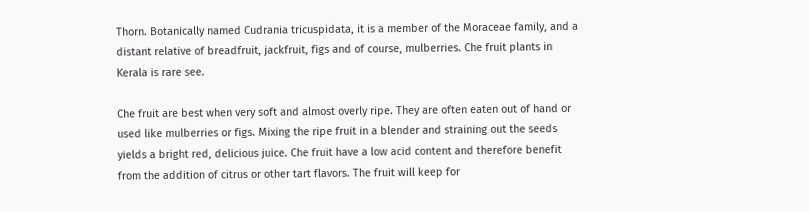Thorn. Botanically named Cudrania tricuspidata, it is a member of the Moraceae family, and a distant relative of breadfruit, jackfruit, figs and of course, mulberries. Che fruit plants in Kerala is rare see.

Che fruit are best when very soft and almost overly ripe. They are often eaten out of hand or used like mulberries or figs. Mixing the ripe fruit in a blender and straining out the seeds yields a bright red, delicious juice. Che fruit have a low acid content and therefore benefit from the addition of citrus or other tart flavors. The fruit will keep for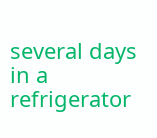several days in a refrigerator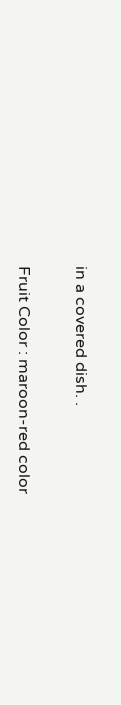in a covered dish. .

Fruit Color : maroon-red color